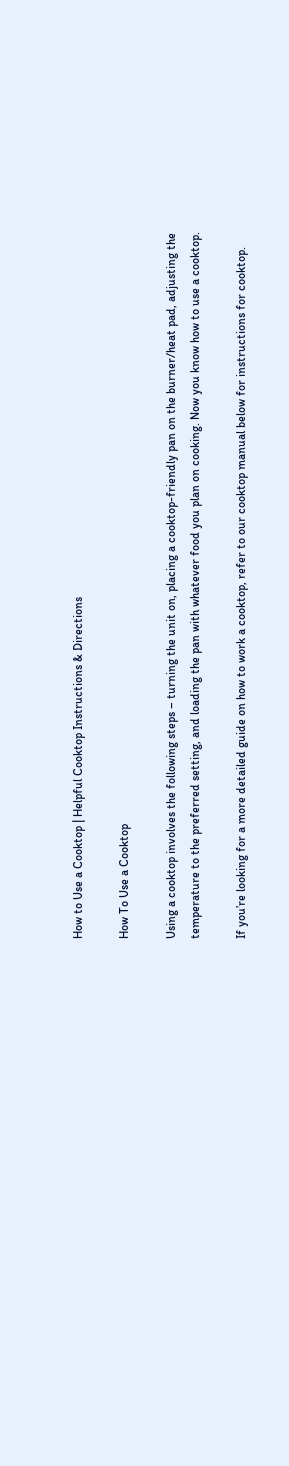How to Use a Cooktop | Helpful Cooktop Instructions & Directions

How To Use a Cooktop

Using a cooktop involves the following steps – turning the unit on, placing a cooktop-friendly pan on the burner/heat pad, adjusting the temperature to the preferred setting, and loading the pan with whatever food you plan on cooking. Now you know how to use a cooktop.

If you’re looking for a more detailed guide on how to work a cooktop, refer to our cooktop manual below for instructions for cooktop.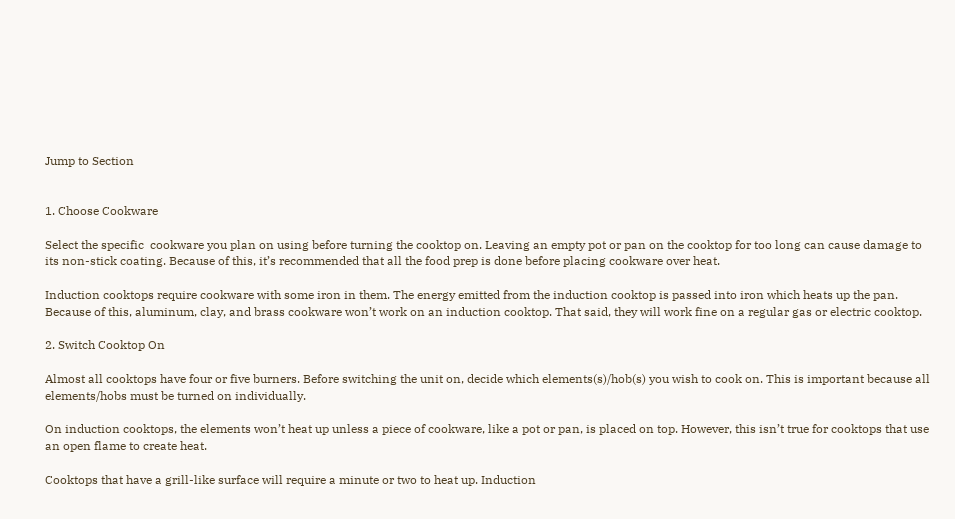Jump to Section


1. Choose Cookware

Select the specific  cookware you plan on using before turning the cooktop on. Leaving an empty pot or pan on the cooktop for too long can cause damage to its non-stick coating. Because of this, it’s recommended that all the food prep is done before placing cookware over heat.

Induction cooktops require cookware with some iron in them. The energy emitted from the induction cooktop is passed into iron which heats up the pan. Because of this, aluminum, clay, and brass cookware won’t work on an induction cooktop. That said, they will work fine on a regular gas or electric cooktop.

2. Switch Cooktop On

Almost all cooktops have four or five burners. Before switching the unit on, decide which elements(s)/hob(s) you wish to cook on. This is important because all elements/hobs must be turned on individually.

On induction cooktops, the elements won’t heat up unless a piece of cookware, like a pot or pan, is placed on top. However, this isn’t true for cooktops that use an open flame to create heat.

Cooktops that have a grill-like surface will require a minute or two to heat up. Induction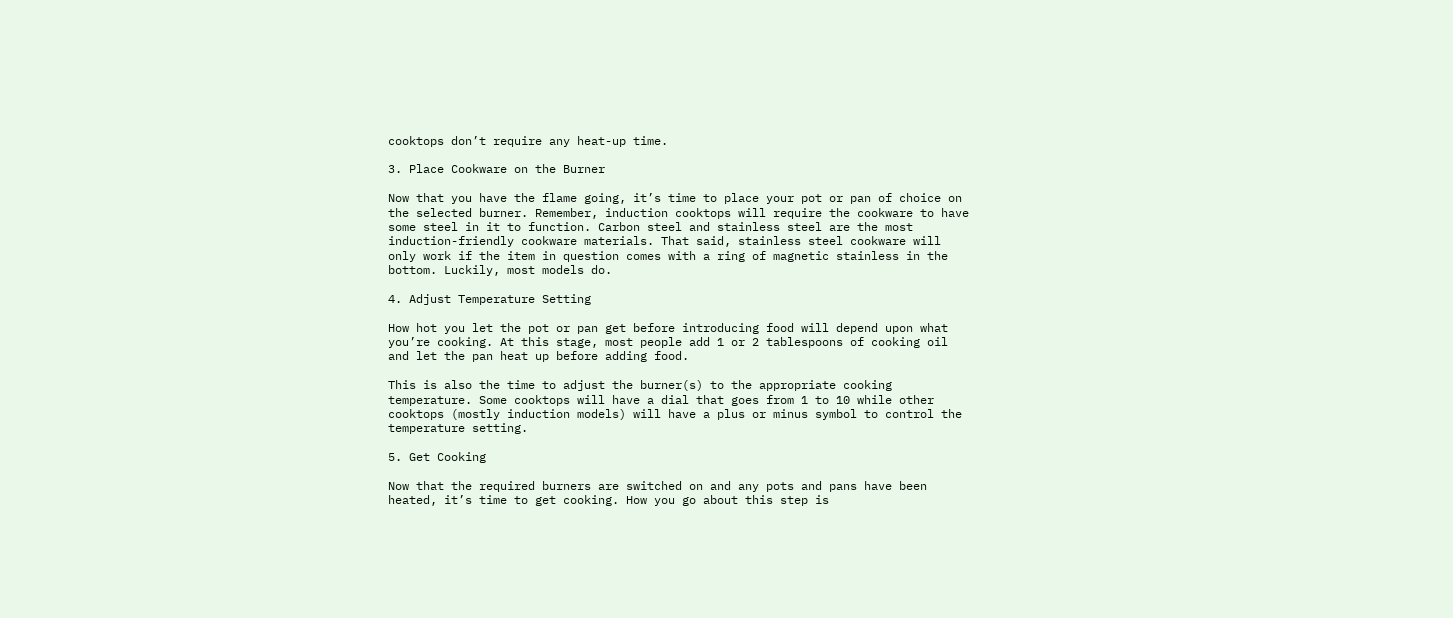cooktops don’t require any heat-up time.

3. Place Cookware on the Burner

Now that you have the flame going, it’s time to place your pot or pan of choice on the selected burner. Remember, induction cooktops will require the cookware to have some steel in it to function. Carbon steel and stainless steel are the most induction-friendly cookware materials. That said, stainless steel cookware will only work if the item in question comes with a ring of magnetic stainless in the bottom. Luckily, most models do.

4. Adjust Temperature Setting

How hot you let the pot or pan get before introducing food will depend upon what you’re cooking. At this stage, most people add 1 or 2 tablespoons of cooking oil and let the pan heat up before adding food.

This is also the time to adjust the burner(s) to the appropriate cooking temperature. Some cooktops will have a dial that goes from 1 to 10 while other cooktops (mostly induction models) will have a plus or minus symbol to control the temperature setting.

5. Get Cooking

Now that the required burners are switched on and any pots and pans have been heated, it’s time to get cooking. How you go about this step is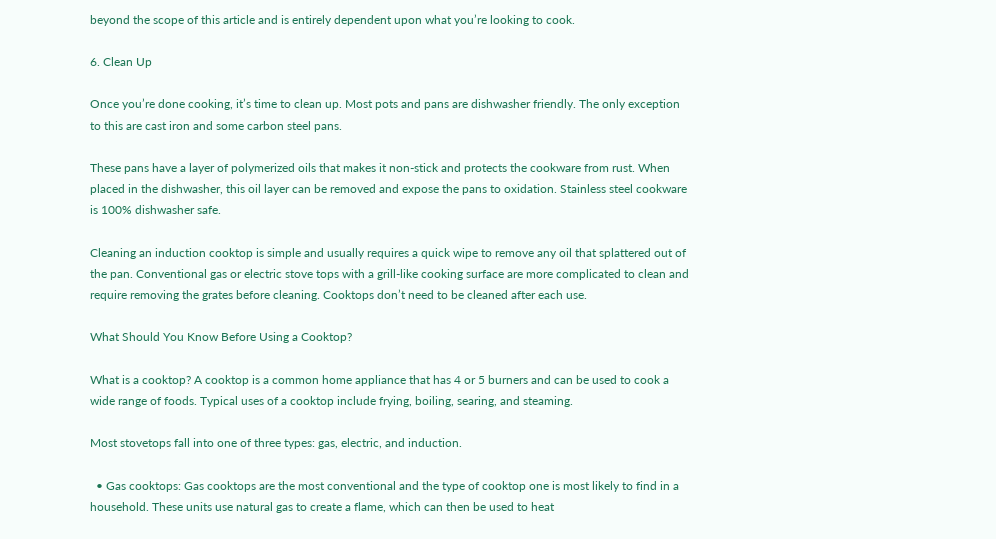beyond the scope of this article and is entirely dependent upon what you’re looking to cook.

6. Clean Up

Once you’re done cooking, it’s time to clean up. Most pots and pans are dishwasher friendly. The only exception to this are cast iron and some carbon steel pans.

These pans have a layer of polymerized oils that makes it non-stick and protects the cookware from rust. When placed in the dishwasher, this oil layer can be removed and expose the pans to oxidation. Stainless steel cookware is 100% dishwasher safe.

Cleaning an induction cooktop is simple and usually requires a quick wipe to remove any oil that splattered out of the pan. Conventional gas or electric stove tops with a grill-like cooking surface are more complicated to clean and require removing the grates before cleaning. Cooktops don’t need to be cleaned after each use.

What Should You Know Before Using a Cooktop?

What is a cooktop? A cooktop is a common home appliance that has 4 or 5 burners and can be used to cook a wide range of foods. Typical uses of a cooktop include frying, boiling, searing, and steaming.

Most stovetops fall into one of three types: gas, electric, and induction.

  • Gas cooktops: Gas cooktops are the most conventional and the type of cooktop one is most likely to find in a household. These units use natural gas to create a flame, which can then be used to heat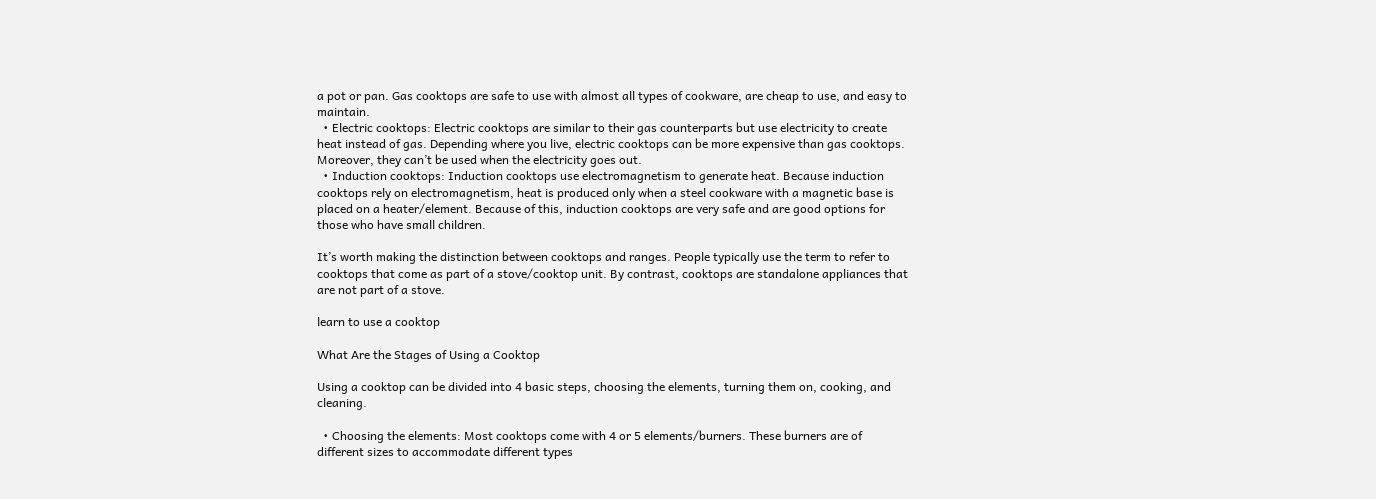a pot or pan. Gas cooktops are safe to use with almost all types of cookware, are cheap to use, and easy to maintain.
  • Electric cooktops: Electric cooktops are similar to their gas counterparts but use electricity to create heat instead of gas. Depending where you live, electric cooktops can be more expensive than gas cooktops. Moreover, they can’t be used when the electricity goes out.
  • Induction cooktops: Induction cooktops use electromagnetism to generate heat. Because induction cooktops rely on electromagnetism, heat is produced only when a steel cookware with a magnetic base is placed on a heater/element. Because of this, induction cooktops are very safe and are good options for those who have small children.

It’s worth making the distinction between cooktops and ranges. People typically use the term to refer to cooktops that come as part of a stove/cooktop unit. By contrast, cooktops are standalone appliances that are not part of a stove.

learn to use a cooktop

What Are the Stages of Using a Cooktop

Using a cooktop can be divided into 4 basic steps, choosing the elements, turning them on, cooking, and cleaning.

  • Choosing the elements: Most cooktops come with 4 or 5 elements/burners. These burners are of different sizes to accommodate different types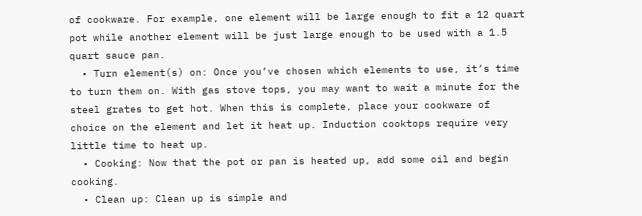of cookware. For example, one element will be large enough to fit a 12 quart pot while another element will be just large enough to be used with a 1.5 quart sauce pan.
  • Turn element(s) on: Once you’ve chosen which elements to use, it’s time to turn them on. With gas stove tops, you may want to wait a minute for the steel grates to get hot. When this is complete, place your cookware of choice on the element and let it heat up. Induction cooktops require very little time to heat up.
  • Cooking: Now that the pot or pan is heated up, add some oil and begin cooking.
  • Clean up: Clean up is simple and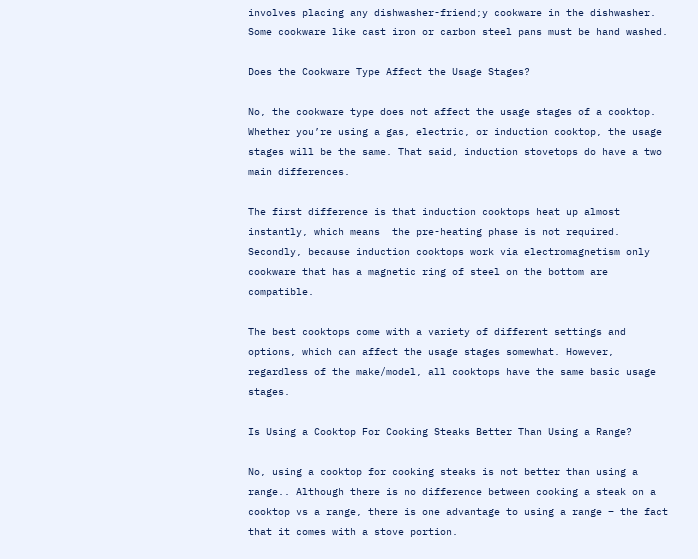involves placing any dishwasher-friend;y cookware in the dishwasher. Some cookware like cast iron or carbon steel pans must be hand washed.

Does the Cookware Type Affect the Usage Stages?

No, the cookware type does not affect the usage stages of a cooktop. Whether you’re using a gas, electric, or induction cooktop, the usage stages will be the same. That said, induction stovetops do have a two main differences.

The first difference is that induction cooktops heat up almost instantly, which means  the pre-heating phase is not required. Secondly, because induction cooktops work via electromagnetism only cookware that has a magnetic ring of steel on the bottom are compatible.

The best cooktops come with a variety of different settings and options, which can affect the usage stages somewhat. However, regardless of the make/model, all cooktops have the same basic usage stages.

Is Using a Cooktop For Cooking Steaks Better Than Using a Range?

No, using a cooktop for cooking steaks is not better than using a range.. Although there is no difference between cooking a steak on a cooktop vs a range, there is one advantage to using a range – the fact that it comes with a stove portion.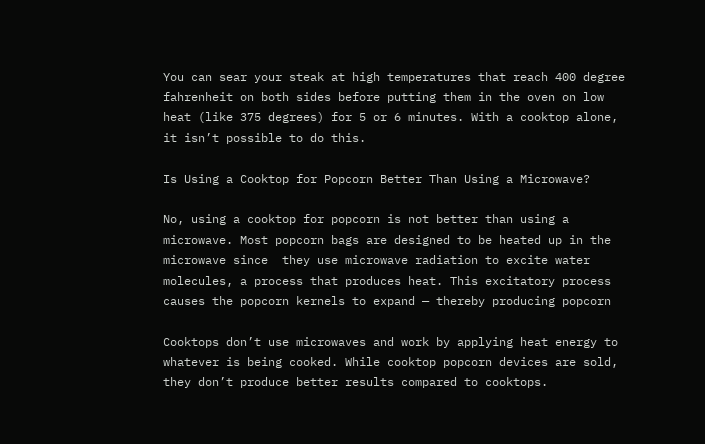You can sear your steak at high temperatures that reach 400 degree fahrenheit on both sides before putting them in the oven on low heat (like 375 degrees) for 5 or 6 minutes. With a cooktop alone, it isn’t possible to do this.

Is Using a Cooktop for Popcorn Better Than Using a Microwave?

No, using a cooktop for popcorn is not better than using a microwave. Most popcorn bags are designed to be heated up in the microwave since  they use microwave radiation to excite water molecules, a process that produces heat. This excitatory process causes the popcorn kernels to expand — thereby producing popcorn

Cooktops don’t use microwaves and work by applying heat energy to whatever is being cooked. While cooktop popcorn devices are sold, they don’t produce better results compared to cooktops.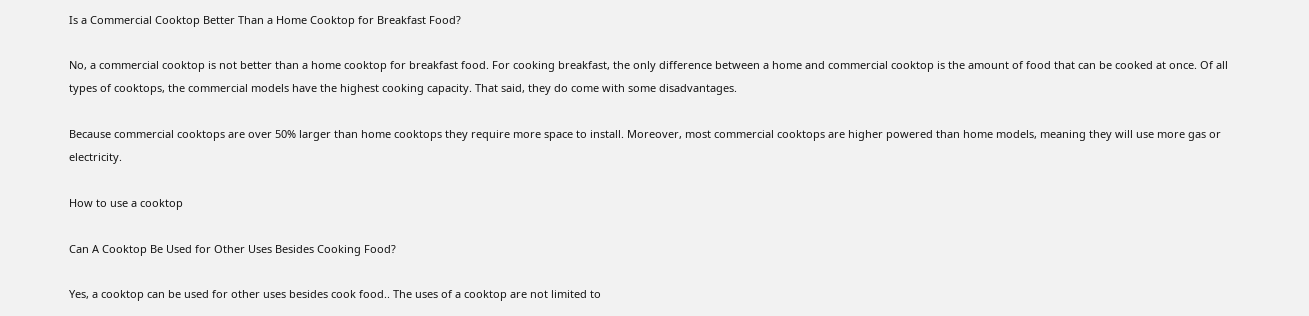Is a Commercial Cooktop Better Than a Home Cooktop for Breakfast Food?

No, a commercial cooktop is not better than a home cooktop for breakfast food. For cooking breakfast, the only difference between a home and commercial cooktop is the amount of food that can be cooked at once. Of all types of cooktops, the commercial models have the highest cooking capacity. That said, they do come with some disadvantages.

Because commercial cooktops are over 50% larger than home cooktops they require more space to install. Moreover, most commercial cooktops are higher powered than home models, meaning they will use more gas or electricity.

How to use a cooktop

Can A Cooktop Be Used for Other Uses Besides Cooking Food?

Yes, a cooktop can be used for other uses besides cook food.. The uses of a cooktop are not limited to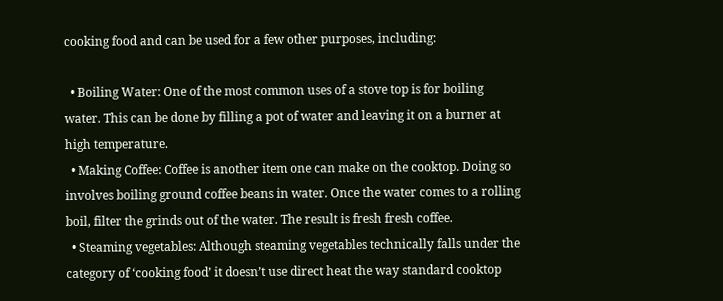cooking food and can be used for a few other purposes, including:

  • Boiling Water: One of the most common uses of a stove top is for boiling water. This can be done by filling a pot of water and leaving it on a burner at high temperature.
  • Making Coffee: Coffee is another item one can make on the cooktop. Doing so involves boiling ground coffee beans in water. Once the water comes to a rolling boil, filter the grinds out of the water. The result is fresh fresh coffee.
  • Steaming vegetables: Although steaming vegetables technically falls under the category of ‘cooking food’ it doesn’t use direct heat the way standard cooktop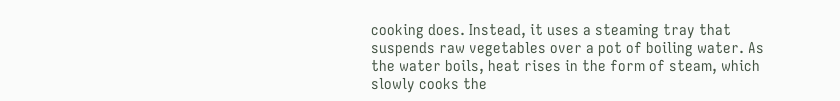cooking does. Instead, it uses a steaming tray that suspends raw vegetables over a pot of boiling water. As the water boils, heat rises in the form of steam, which slowly cooks the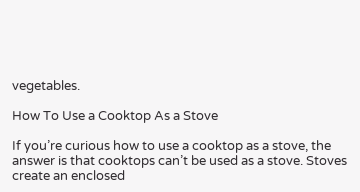vegetables.

How To Use a Cooktop As a Stove

If you’re curious how to use a cooktop as a stove, the answer is that cooktops can’t be used as a stove. Stoves create an enclosed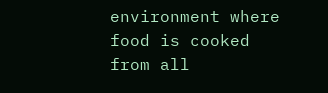environment where food is cooked from all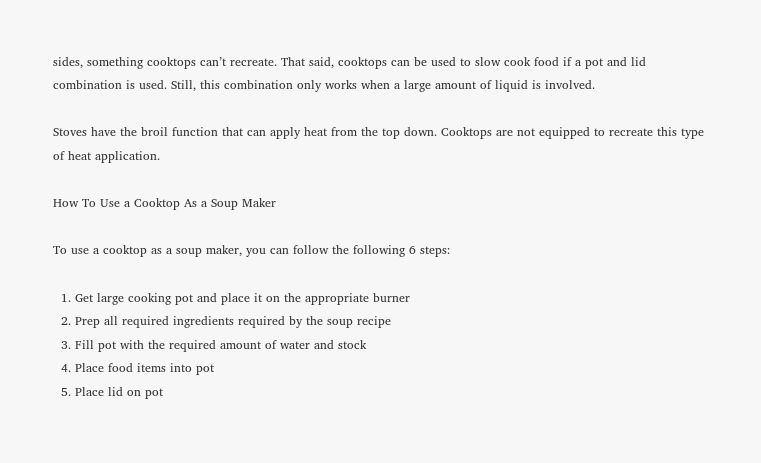sides, something cooktops can’t recreate. That said, cooktops can be used to slow cook food if a pot and lid combination is used. Still, this combination only works when a large amount of liquid is involved.

Stoves have the broil function that can apply heat from the top down. Cooktops are not equipped to recreate this type of heat application.

How To Use a Cooktop As a Soup Maker

To use a cooktop as a soup maker, you can follow the following 6 steps:

  1. Get large cooking pot and place it on the appropriate burner
  2. Prep all required ingredients required by the soup recipe
  3. Fill pot with the required amount of water and stock
  4. Place food items into pot
  5. Place lid on pot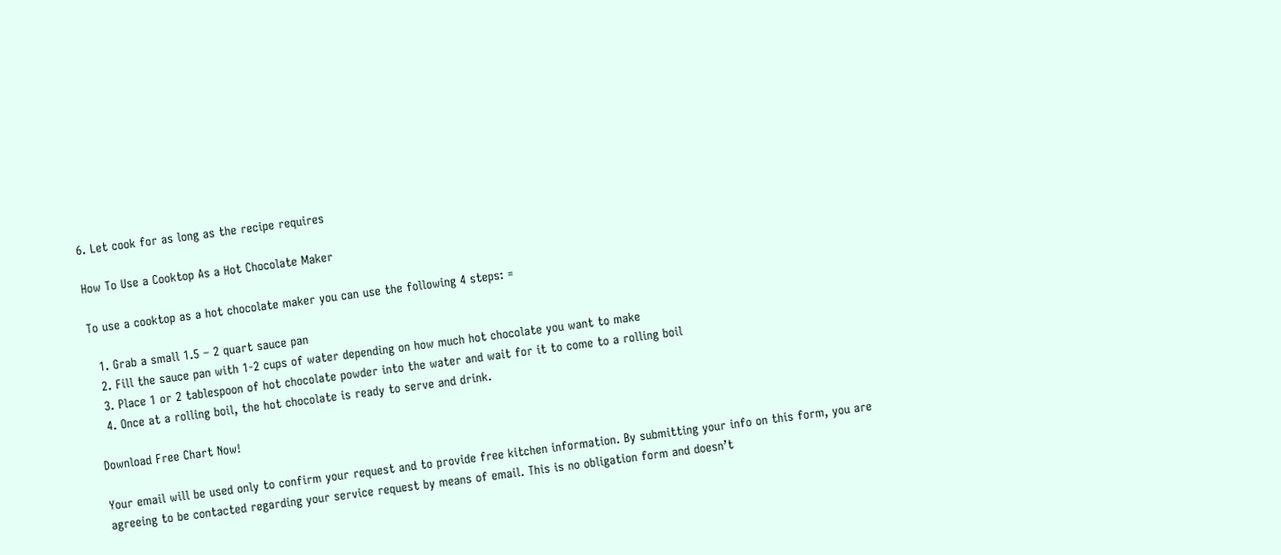6. Let cook for as long as the recipe requires

How To Use a Cooktop As a Hot Chocolate Maker

To use a cooktop as a hot chocolate maker you can use the following 4 steps: =

  1. Grab a small 1.5 – 2 quart sauce pan
  2. Fill the sauce pan with 1-2 cups of water depending on how much hot chocolate you want to make
  3. Place 1 or 2 tablespoon of hot chocolate powder into the water and wait for it to come to a rolling boil
  4. Once at a rolling boil, the hot chocolate is ready to serve and drink.

Download Free Chart Now!

Your email will be used only to confirm your request and to provide free kitchen information. By submitting your info on this form, you are agreeing to be contacted regarding your service request by means of email. This is no obligation form and doesn’t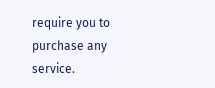require you to purchase any service.